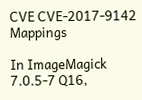CVE CVE-2017-9142 Mappings

In ImageMagick 7.0.5-7 Q16,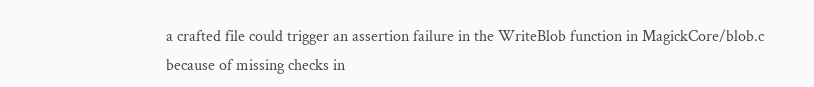a crafted file could trigger an assertion failure in the WriteBlob function in MagickCore/blob.c because of missing checks in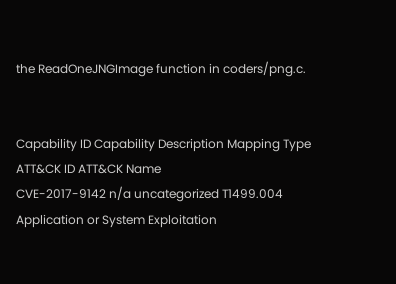the ReadOneJNGImage function in coders/png.c.


Capability ID Capability Description Mapping Type ATT&CK ID ATT&CK Name
CVE-2017-9142 n/a uncategorized T1499.004 Application or System Exploitation